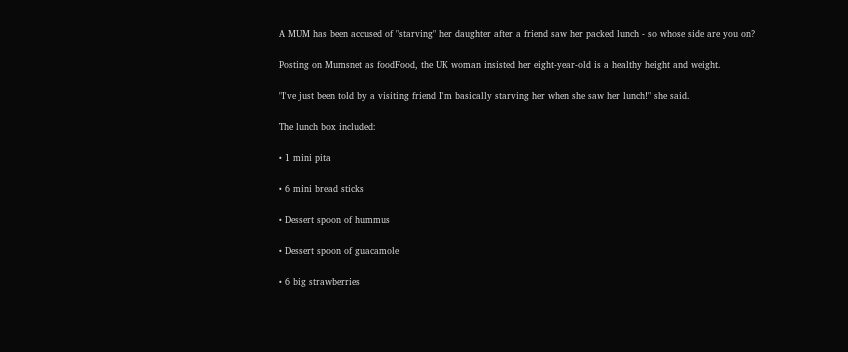A MUM has been accused of "starving" her daughter after a friend saw her packed lunch - so whose side are you on?

Posting on Mumsnet as foodFood, the UK woman insisted her eight-year-old is a healthy height and weight.

"I've just been told by a visiting friend I'm basically starving her when she saw her lunch!" she said.

The lunch box included:

• 1 mini pita

• 6 mini bread sticks

• Dessert spoon of hummus

• Dessert spoon of guacamole

• 6 big strawberries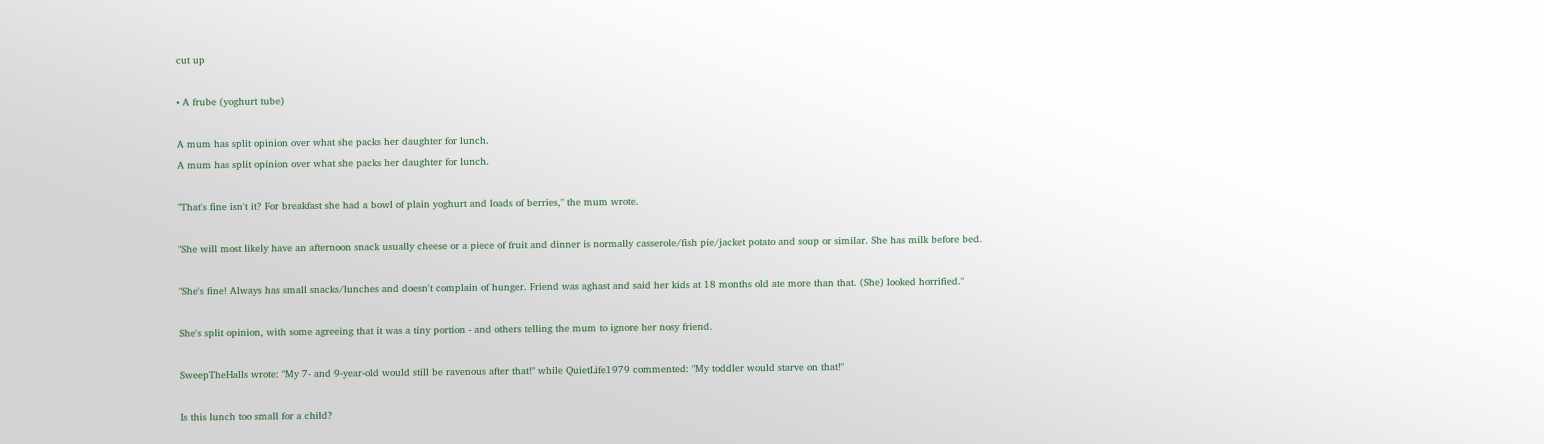cut up

• A frube (yoghurt tube)

A mum has split opinion over what she packs her daughter for lunch.
A mum has split opinion over what she packs her daughter for lunch.

"That's fine isn't it? For breakfast she had a bowl of plain yoghurt and loads of berries," the mum wrote.

"She will most likely have an afternoon snack usually cheese or a piece of fruit and dinner is normally casserole/fish pie/jacket potato and soup or similar. She has milk before bed.

"She's fine! Always has small snacks/lunches and doesn't complain of hunger. Friend was aghast and said her kids at 18 months old ate more than that. (She) looked horrified."

She's split opinion, with some agreeing that it was a tiny portion - and others telling the mum to ignore her nosy friend.

SweepTheHalls wrote: "My 7- and 9-year-old would still be ravenous after that!" while QuietLife1979 commented: "My toddler would starve on that!"

Is this lunch too small for a child?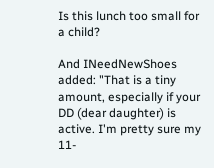Is this lunch too small for a child?

And INeedNewShoes added: "That is a tiny amount, especially if your DD (dear daughter) is active. I'm pretty sure my 11-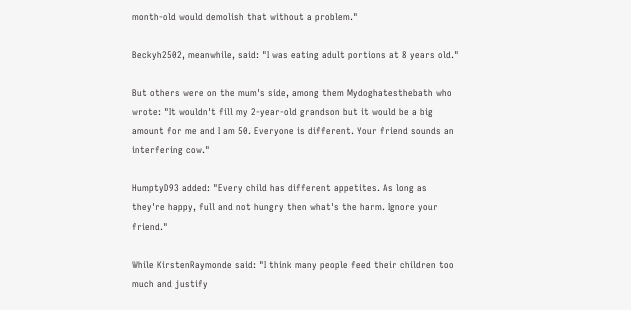month-old would demolish that without a problem."

Beckyh2502, meanwhile, said: "I was eating adult portions at 8 years old."

But others were on the mum's side, among them Mydoghatesthebath who wrote: "It wouldn't fill my 2-year-old grandson but it would be a big amount for me and I am 50. Everyone is different. Your friend sounds an interfering cow."

HumptyD93 added: "Every child has different appetites. As long as they're happy, full and not hungry then what's the harm. Ignore your friend."

While KirstenRaymonde said: "I think many people feed their children too much and justify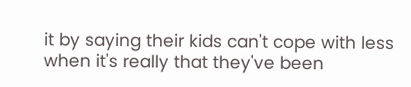it by saying their kids can't cope with less when it's really that they've been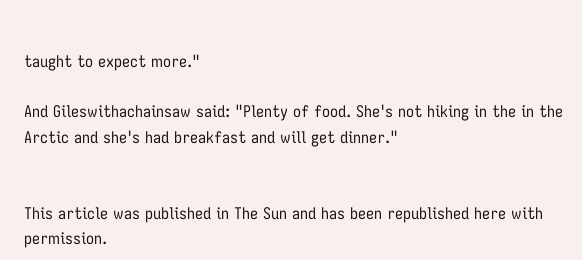taught to expect more."

And Gileswithachainsaw said: "Plenty of food. She's not hiking in the in the Arctic and she's had breakfast and will get dinner."


This article was published in The Sun and has been republished here with permission.